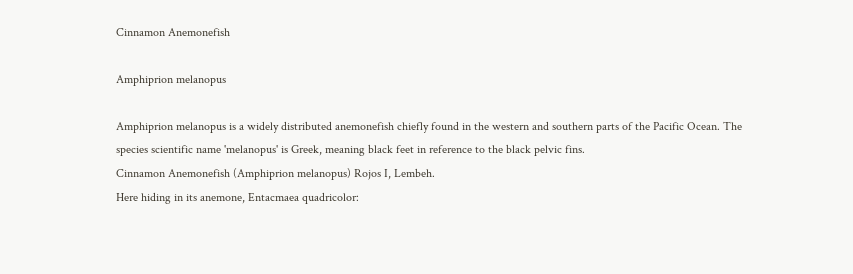Cinnamon Anemonefish

Amphiprion melanopus

Amphiprion melanopus is a widely distributed anemonefish chiefly found in the western and southern parts of the Pacific Ocean. The species scientific name 'melanopus' is Greek, meaning black feet in reference to the black pelvic fins.
Cinnamon Anemonefish (Amphiprion melanopus) Rojos I, Lembeh.
Here hiding in its anemone, Entacmaea quadricolor: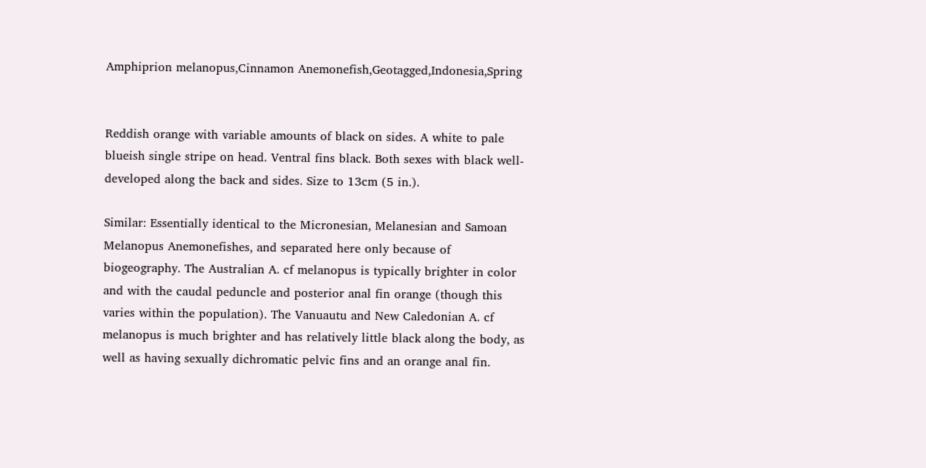Amphiprion melanopus,Cinnamon Anemonefish,Geotagged,Indonesia,Spring


Reddish orange with variable amounts of black on sides. A white to pale blueish single stripe on head. Ventral fins black. Both sexes with black well-developed along the back and sides. Size to 13cm (5 in.).

Similar: Essentially identical to the Micronesian, Melanesian and Samoan Melanopus Anemonefishes, and separated here only because of biogeography. The Australian A. cf melanopus is typically brighter in color and with the caudal peduncle and posterior anal fin orange (though this varies within the population). The Vanuautu and New Caledonian A. cf melanopus is much brighter and has relatively little black along the body, as well as having sexually dichromatic pelvic fins and an orange anal fin.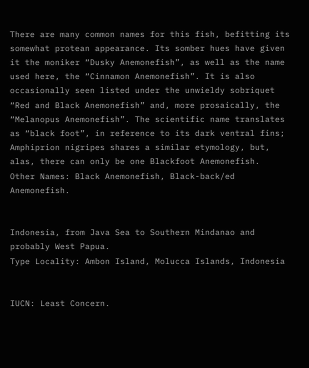There are many common names for this fish, befitting its somewhat protean appearance. Its somber hues have given it the moniker “Dusky Anemonefish”, as well as the name used here, the “Cinnamon Anemonefish”. It is also occasionally seen listed under the unwieldy sobriquet “Red and Black Anemonefish” and, more prosaically, the “Melanopus Anemonefish”. The scientific name translates as “black foot”, in reference to its dark ventral fins; Amphiprion nigripes shares a similar etymology, but, alas, there can only be one Blackfoot Anemonefish.
Other Names: Black Anemonefish, Black-back/ed Anemonefish.


Indonesia, from Java Sea to Southern Mindanao and probably West Papua.
Type Locality: Ambon Island, Molucca Islands, Indonesia


IUCN: Least Concern.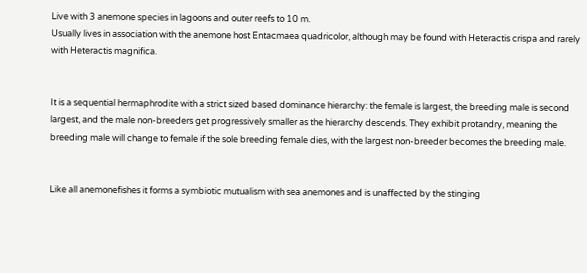Live with 3 anemone species in lagoons and outer reefs to 10 m.
Usually lives in association with the anemone host Entacmaea quadricolor, although may be found with Heteractis crispa and rarely with Heteractis magnifica.


It is a sequential hermaphrodite with a strict sized based dominance hierarchy: the female is largest, the breeding male is second largest, and the male non-breeders get progressively smaller as the hierarchy descends. They exhibit protandry, meaning the breeding male will change to female if the sole breeding female dies, with the largest non-breeder becomes the breeding male.


Like all anemonefishes it forms a symbiotic mutualism with sea anemones and is unaffected by the stinging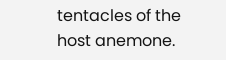tentacles of the host anemone.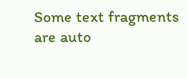Some text fragments are auto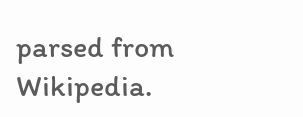parsed from Wikipedia.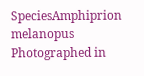SpeciesAmphiprion melanopus
Photographed in